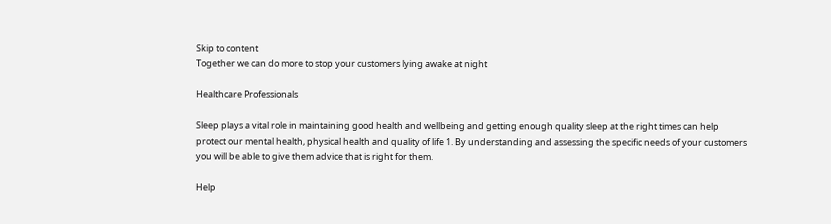Skip to content
Together we can do more to stop your customers lying awake at night

Healthcare Professionals

Sleep plays a vital role in maintaining good health and wellbeing and getting enough quality sleep at the right times can help protect our mental health, physical health and quality of life 1. By understanding and assessing the specific needs of your customers you will be able to give them advice that is right for them.

Help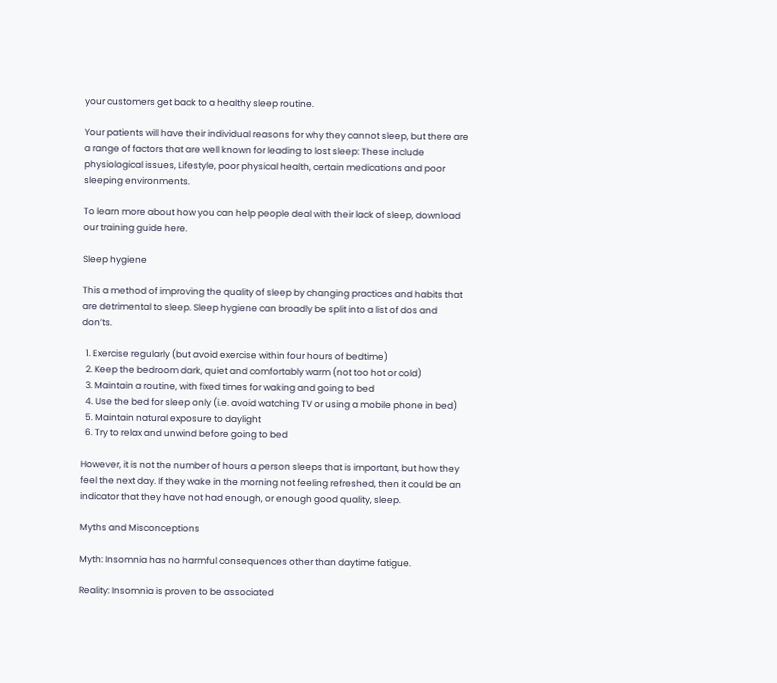your customers get back to a healthy sleep routine.

Your patients will have their individual reasons for why they cannot sleep, but there are a range of factors that are well known for leading to lost sleep: These include physiological issues, Lifestyle, poor physical health, certain medications and poor sleeping environments.

To learn more about how you can help people deal with their lack of sleep, download our training guide here.

Sleep hygiene

This a method of improving the quality of sleep by changing practices and habits that are detrimental to sleep. Sleep hygiene can broadly be split into a list of dos and don’ts.

  1. Exercise regularly (but avoid exercise within four hours of bedtime)
  2. Keep the bedroom dark, quiet and comfortably warm (not too hot or cold)
  3. Maintain a routine, with fixed times for waking and going to bed
  4. Use the bed for sleep only (i.e. avoid watching TV or using a mobile phone in bed)
  5. Maintain natural exposure to daylight
  6. Try to relax and unwind before going to bed

However, it is not the number of hours a person sleeps that is important, but how they feel the next day. If they wake in the morning not feeling refreshed, then it could be an indicator that they have not had enough, or enough good quality, sleep.

Myths and Misconceptions

Myth: Insomnia has no harmful consequences other than daytime fatigue.

Reality: Insomnia is proven to be associated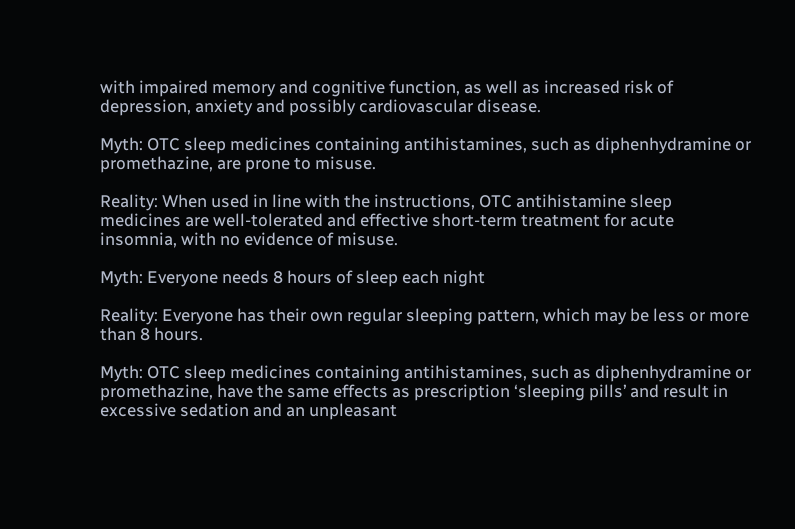with impaired memory and cognitive function, as well as increased risk of depression, anxiety and possibly cardiovascular disease.

Myth: OTC sleep medicines containing antihistamines, such as diphenhydramine or promethazine, are prone to misuse.

Reality: When used in line with the instructions, OTC antihistamine sleep medicines are well-tolerated and effective short-term treatment for acute insomnia, with no evidence of misuse.

Myth: Everyone needs 8 hours of sleep each night

Reality: Everyone has their own regular sleeping pattern, which may be less or more than 8 hours.

Myth: OTC sleep medicines containing antihistamines, such as diphenhydramine or promethazine, have the same effects as prescription ‘sleeping pills’ and result in excessive sedation and an unpleasant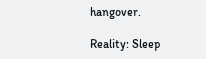hangover.

Reality: Sleep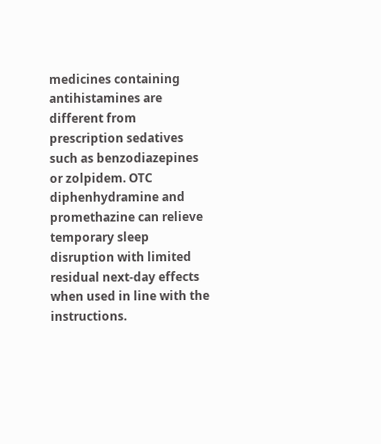medicines containing antihistamines are different from prescription sedatives such as benzodiazepines or zolpidem. OTC diphenhydramine and promethazine can relieve temporary sleep disruption with limited residual next-day effects when used in line with the instructions.